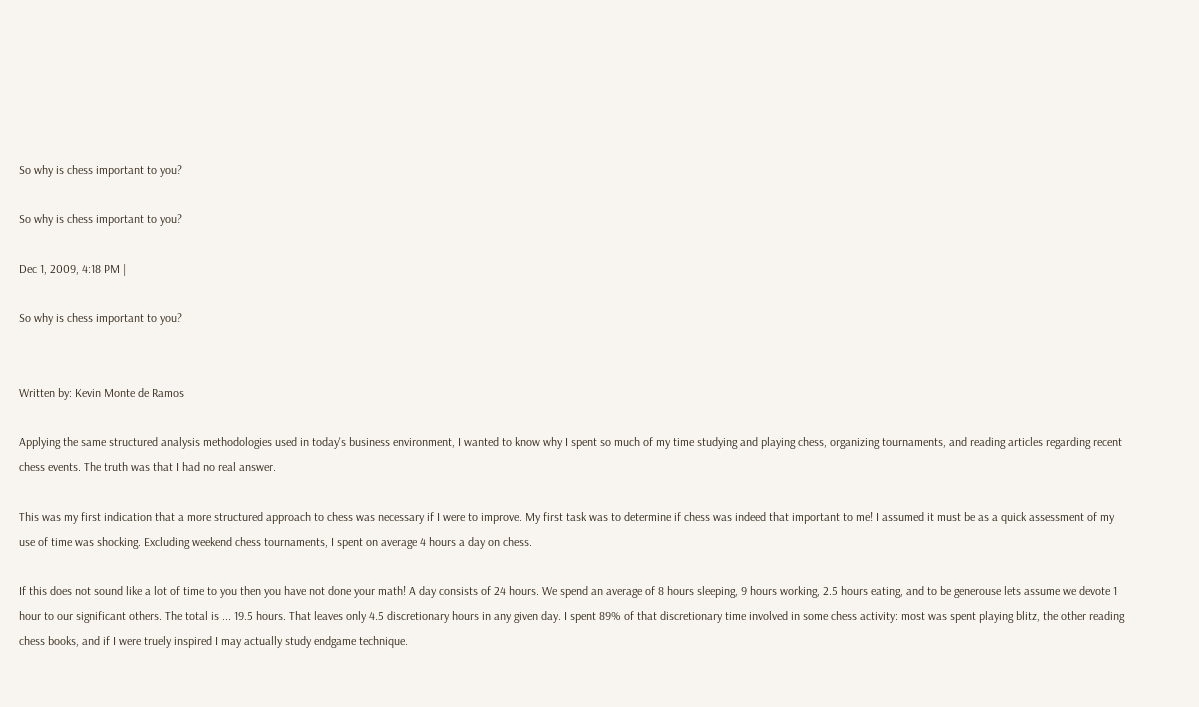So why is chess important to you?

So why is chess important to you?

Dec 1, 2009, 4:18 PM |

So why is chess important to you?


Written by: Kevin Monte de Ramos

Applying the same structured analysis methodologies used in today's business environment, I wanted to know why I spent so much of my time studying and playing chess, organizing tournaments, and reading articles regarding recent chess events. The truth was that I had no real answer.

This was my first indication that a more structured approach to chess was necessary if I were to improve. My first task was to determine if chess was indeed that important to me! I assumed it must be as a quick assessment of my use of time was shocking. Excluding weekend chess tournaments, I spent on average 4 hours a day on chess.

If this does not sound like a lot of time to you then you have not done your math! A day consists of 24 hours. We spend an average of 8 hours sleeping, 9 hours working, 2.5 hours eating, and to be generouse lets assume we devote 1 hour to our significant others. The total is ... 19.5 hours. That leaves only 4.5 discretionary hours in any given day. I spent 89% of that discretionary time involved in some chess activity: most was spent playing blitz, the other reading chess books, and if I were truely inspired I may actually study endgame technique.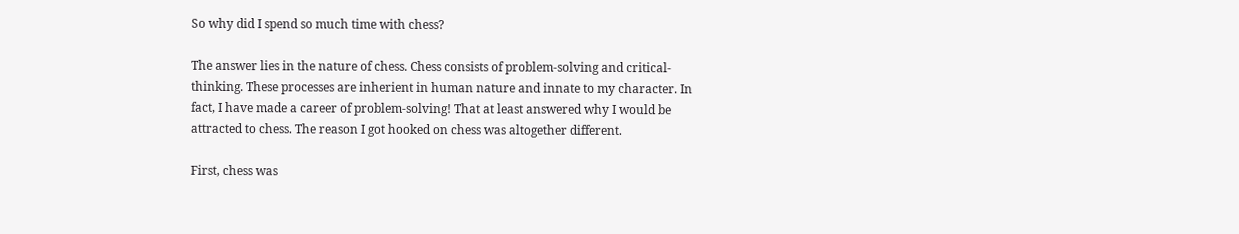So why did I spend so much time with chess?

The answer lies in the nature of chess. Chess consists of problem-solving and critical-thinking. These processes are inherient in human nature and innate to my character. In fact, I have made a career of problem-solving! That at least answered why I would be attracted to chess. The reason I got hooked on chess was altogether different.

First, chess was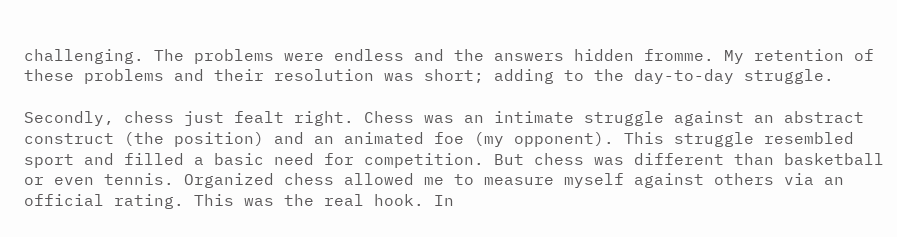challenging. The problems were endless and the answers hidden fromme. My retention of these problems and their resolution was short; adding to the day-to-day struggle.

Secondly, chess just fealt right. Chess was an intimate struggle against an abstract construct (the position) and an animated foe (my opponent). This struggle resembled sport and filled a basic need for competition. But chess was different than basketball or even tennis. Organized chess allowed me to measure myself against others via an official rating. This was the real hook. In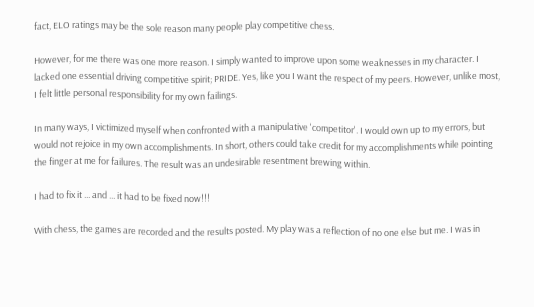fact, ELO ratings may be the sole reason many people play competitive chess.

However, for me there was one more reason. I simply wanted to improve upon some weaknesses in my character. I lacked one essential driving competitive spirit; PRIDE. Yes, like you I want the respect of my peers. However, unlike most, I felt little personal responsibility for my own failings.

In many ways, I victimized myself when confronted with a manipulative 'competitor'. I would own up to my errors, but would not rejoice in my own accomplishments. In short, others could take credit for my accomplishments while pointing the finger at me for failures. The result was an undesirable resentment brewing within.

I had to fix it ... and ... it had to be fixed now!!!

With chess, the games are recorded and the results posted. My play was a reflection of no one else but me. I was in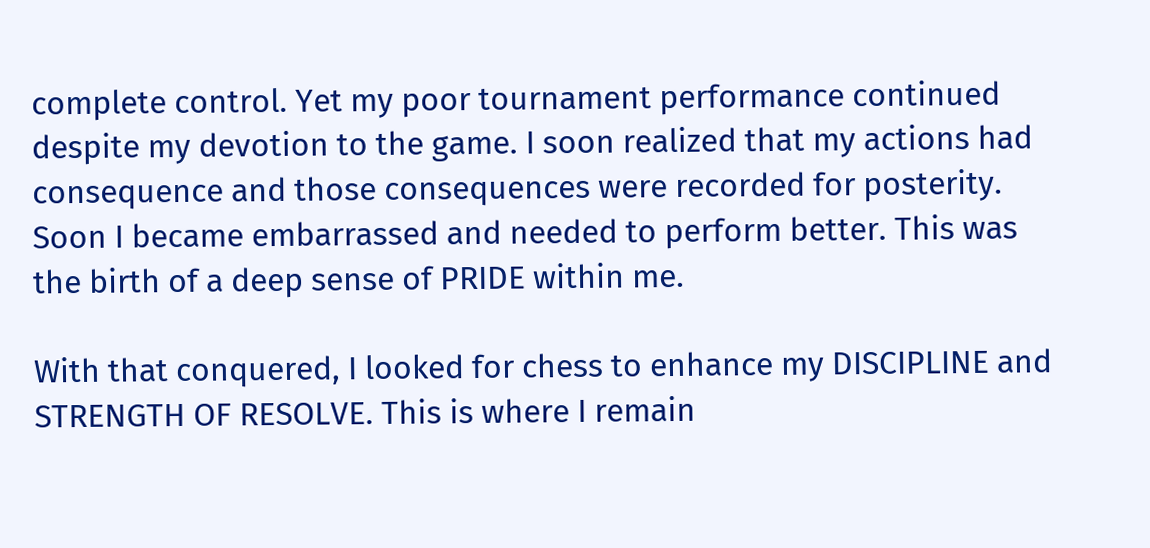complete control. Yet my poor tournament performance continued despite my devotion to the game. I soon realized that my actions had consequence and those consequences were recorded for posterity. Soon I became embarrassed and needed to perform better. This was the birth of a deep sense of PRIDE within me.

With that conquered, I looked for chess to enhance my DISCIPLINE and STRENGTH OF RESOLVE. This is where I remain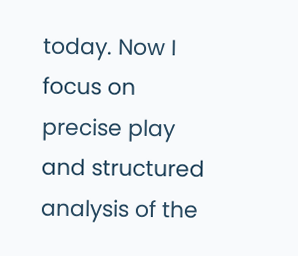today. Now I focus on precise play and structured analysis of the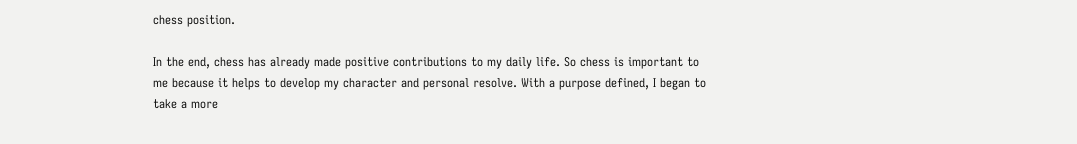chess position.

In the end, chess has already made positive contributions to my daily life. So chess is important to me because it helps to develop my character and personal resolve. With a purpose defined, I began to take a more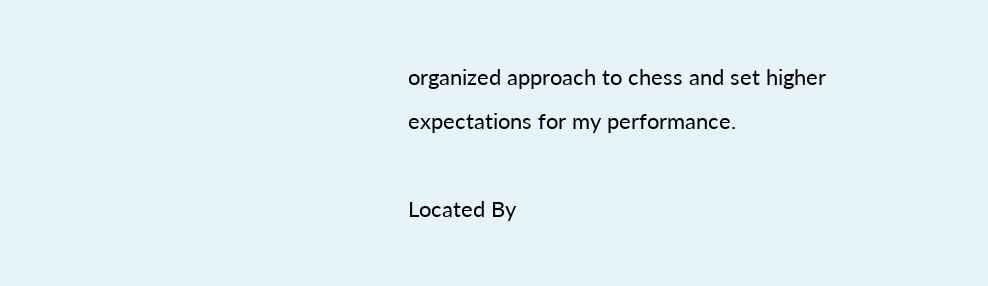organized approach to chess and set higher expectations for my performance.

Located By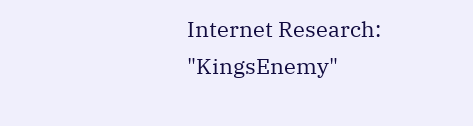Internet Research: "KingsEnemy"